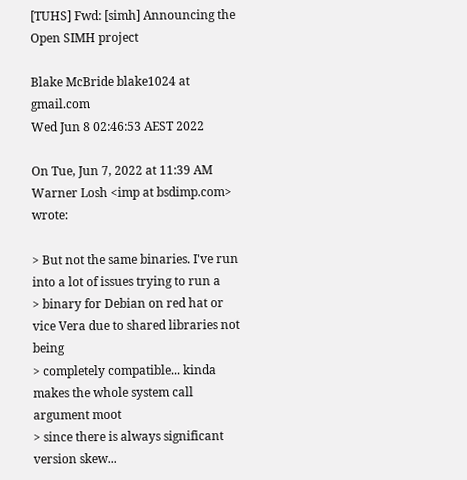[TUHS] Fwd: [simh] Announcing the Open SIMH project

Blake McBride blake1024 at gmail.com
Wed Jun 8 02:46:53 AEST 2022

On Tue, Jun 7, 2022 at 11:39 AM Warner Losh <imp at bsdimp.com> wrote:

> But not the same binaries. I've run into a lot of issues trying to run a
> binary for Debian on red hat or vice Vera due to shared libraries not being
> completely compatible... kinda makes the whole system call argument moot
> since there is always significant version skew...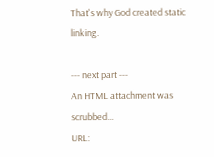That's why God created static linking.

--- next part ---
An HTML attachment was scrubbed...
URL: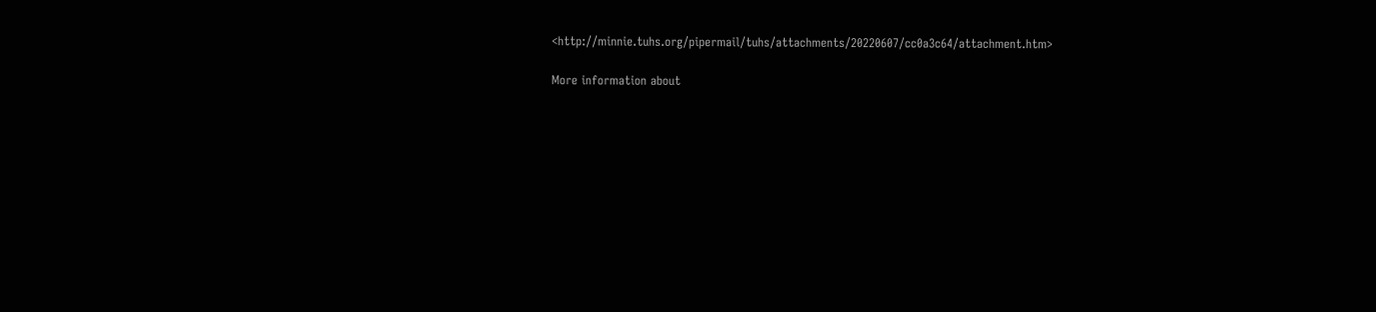<http://minnie.tuhs.org/pipermail/tuhs/attachments/20220607/cc0a3c64/attachment.htm>

More information about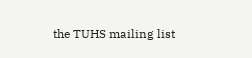the TUHS mailing list